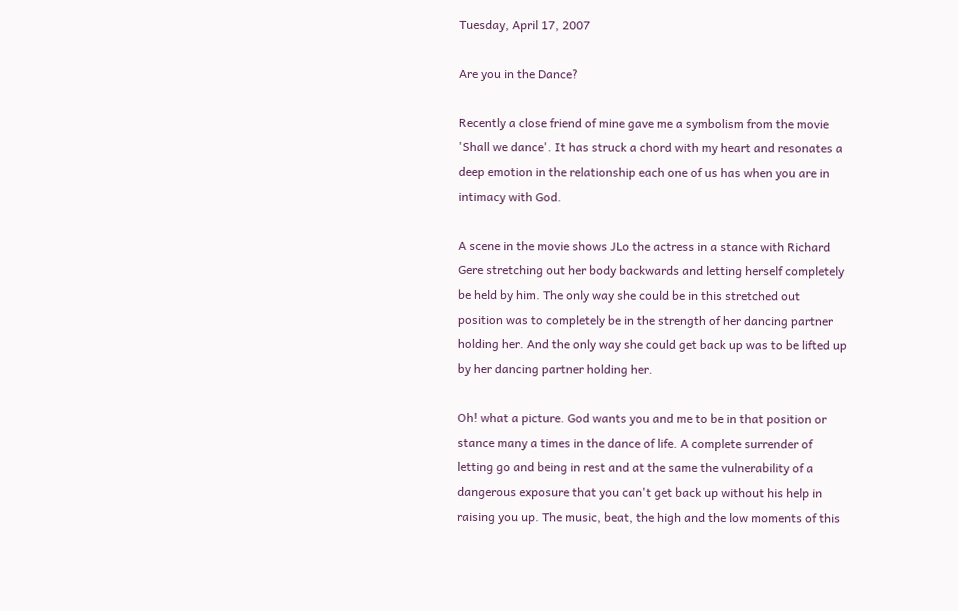Tuesday, April 17, 2007

Are you in the Dance?

Recently a close friend of mine gave me a symbolism from the movie 'Shall we dance'. It has struck a chord with my heart and resonates a deep emotion in the relationship each one of us has when you are in intimacy with God.

A scene in the movie shows JLo the actress in a stance with Richard Gere stretching out her body backwards and letting herself completely be held by him. The only way she could be in this stretched out position was to completely be in the strength of her dancing partner holding her. And the only way she could get back up was to be lifted up by her dancing partner holding her.

Oh! what a picture. God wants you and me to be in that position or stance many a times in the dance of life. A complete surrender of letting go and being in rest and at the same the vulnerability of a dangerous exposure that you can't get back up without his help in raising you up. The music, beat, the high and the low moments of this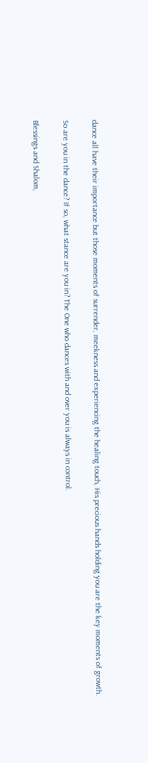dance all have their importance but those moments of surrender, meekness and experiencing the healing touch, His precious hands holding you are the key moments of growth.

So are you in the dance? If so, what stance are you in? The One who dances with and over you is always in control.

Blessings and Shalom,